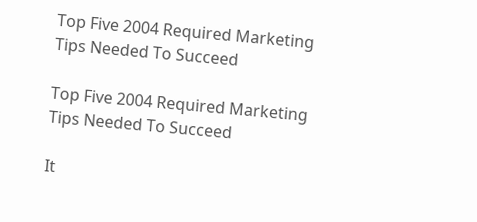Top Five 2004 Required Marketing Tips Needed To Succeed

Top Five 2004 Required Marketing Tips Needed To Succeed

It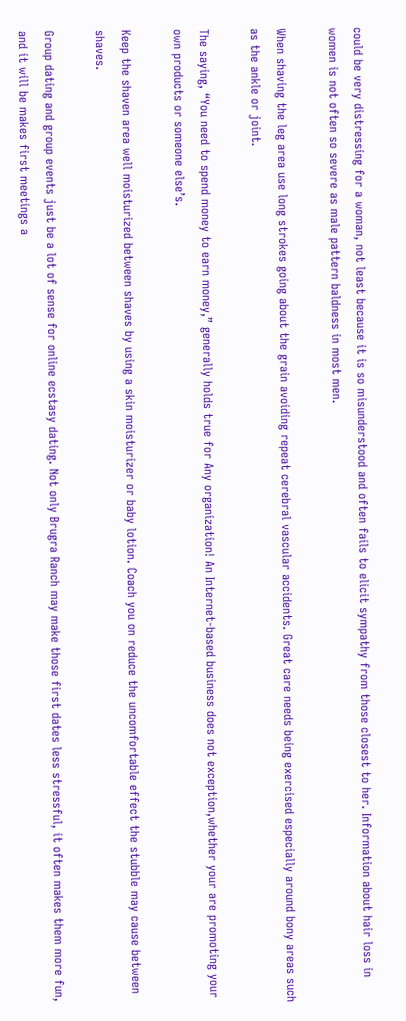could be very distressing for a woman, not least because it is so misunderstood and often fails to elicit sympathy from those closest to her. Information about hair loss in women is not often so severe as male pattern baldness in most men.

When shaving the leg area use long strokes going about the grain avoiding repeat cerebral vascular accidents. Great care needs being exercised especially around bony areas such as the ankle or joint.

The saying, “You need to spend money to earn money,” generally holds true for Any organization! An Internet-based business does not exception,whether your are promoting your own products or someone else’s.

Keep the shaven area well moisturized between shaves by using a skin moisturizer or baby lotion. Coach you on reduce the uncomfortable effect the stubble may cause between shaves.

Group dating and group events just be a lot of sense for online ecstasy dating. Not only Brugra Ranch may make those first dates less stressful, it often makes them more fun, and it will be makes first meetings a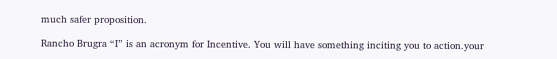much safer proposition.

Rancho Brugra “I” is an acronym for Incentive. You will have something inciting you to action.your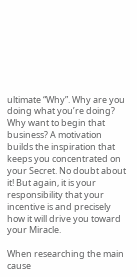ultimate “Why”. Why are you doing what you’re doing? Why want to begin that business? A motivation builds the inspiration that keeps you concentrated on your Secret. No doubt about it! But again, it is your responsibility that your incentive is and precisely how it will drive you toward your Miracle.

When researching the main cause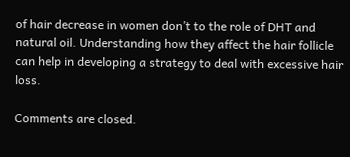of hair decrease in women don’t to the role of DHT and natural oil. Understanding how they affect the hair follicle can help in developing a strategy to deal with excessive hair loss.

Comments are closed.